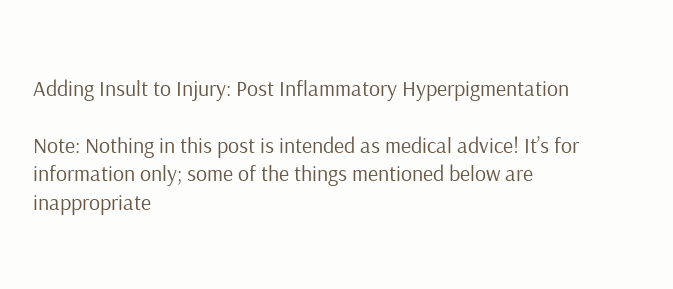Adding Insult to Injury: Post Inflammatory Hyperpigmentation

Note: Nothing in this post is intended as medical advice! It’s for information only; some of the things mentioned below are inappropriate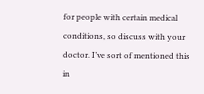for people with certain medical conditions, so discuss with your doctor. I’ve sort of mentioned this in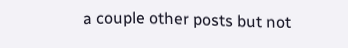a couple other posts but not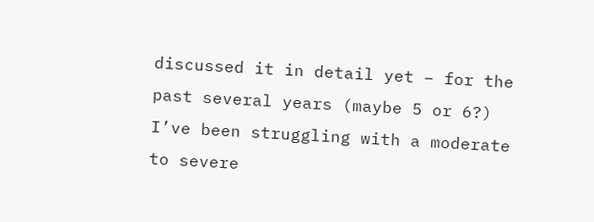discussed it in detail yet – for the past several years (maybe 5 or 6?) I’ve been struggling with a moderate to severe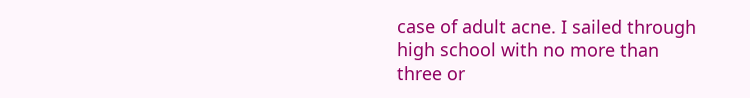case of adult acne. I sailed through high school with no more than three or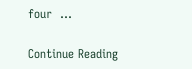four  ...

Continue Reading